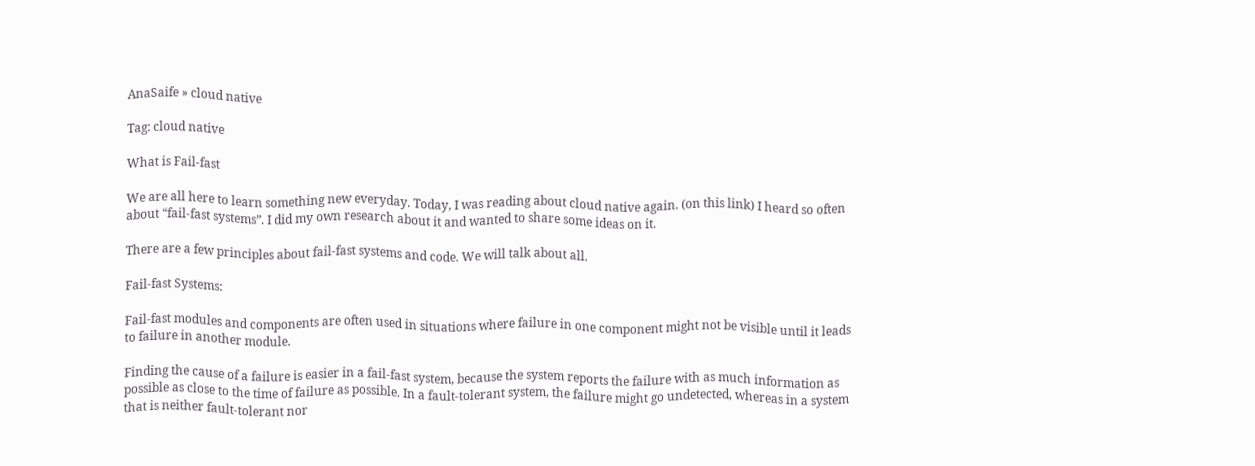AnaSaife » cloud native

Tag: cloud native

What is Fail-fast

We are all here to learn something new everyday. Today, I was reading about cloud native again. (on this link) I heard so often about “fail-fast systems”. I did my own research about it and wanted to share some ideas on it.

There are a few principles about fail-fast systems and code. We will talk about all.

Fail-fast Systems:

Fail-fast modules and components are often used in situations where failure in one component might not be visible until it leads to failure in another module.

Finding the cause of a failure is easier in a fail-fast system, because the system reports the failure with as much information as possible as close to the time of failure as possible. In a fault-tolerant system, the failure might go undetected, whereas in a system that is neither fault-tolerant nor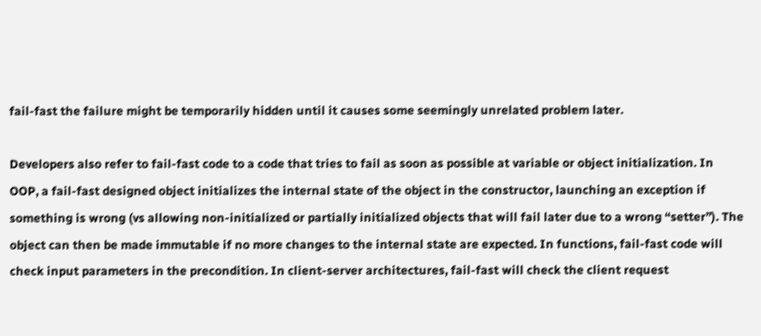fail-fast the failure might be temporarily hidden until it causes some seemingly unrelated problem later.

Developers also refer to fail-fast code to a code that tries to fail as soon as possible at variable or object initialization. In OOP, a fail-fast designed object initializes the internal state of the object in the constructor, launching an exception if something is wrong (vs allowing non-initialized or partially initialized objects that will fail later due to a wrong “setter”). The object can then be made immutable if no more changes to the internal state are expected. In functions, fail-fast code will check input parameters in the precondition. In client-server architectures, fail-fast will check the client request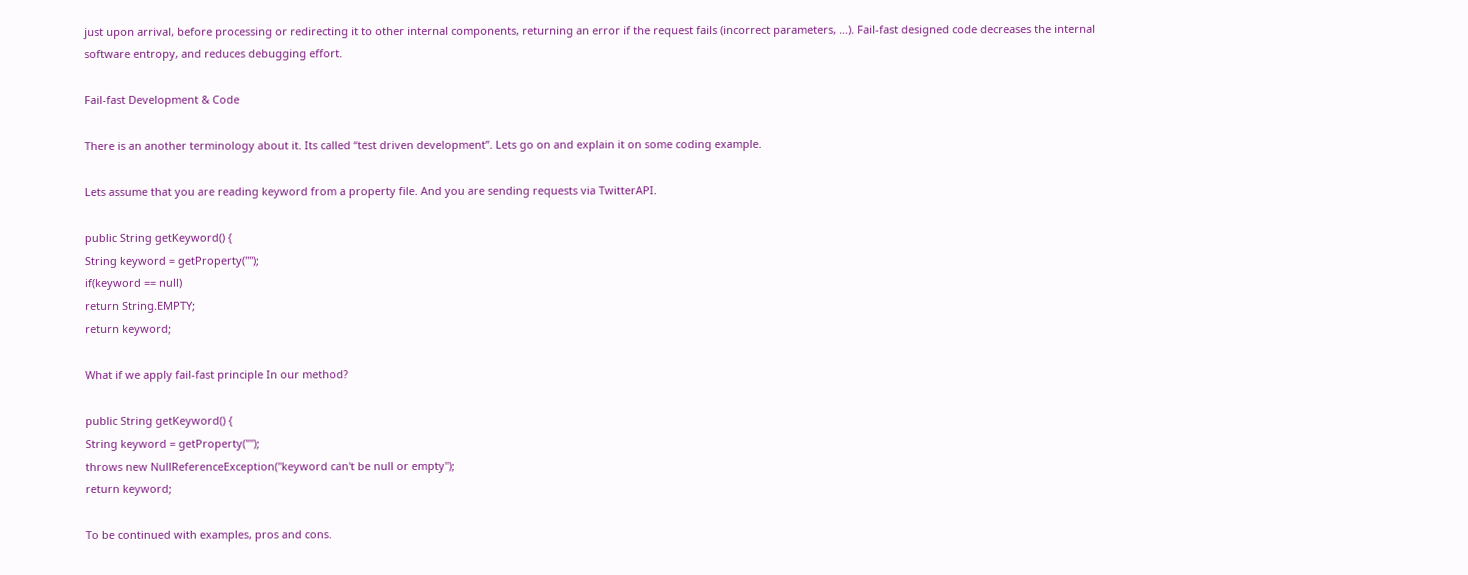just upon arrival, before processing or redirecting it to other internal components, returning an error if the request fails (incorrect parameters, …). Fail-fast designed code decreases the internal software entropy, and reduces debugging effort.

Fail-fast Development & Code

There is an another terminology about it. Its called “test driven development”. Lets go on and explain it on some coding example.

Lets assume that you are reading keyword from a property file. And you are sending requests via TwitterAPI.

public String getKeyword() {
String keyword = getProperty("");
if(keyword == null)
return String.EMPTY;
return keyword;

What if we apply fail-fast principle In our method?

public String getKeyword() {
String keyword = getProperty("");
throws new NullReferenceException("keyword can't be null or empty");
return keyword;

To be continued with examples, pros and cons.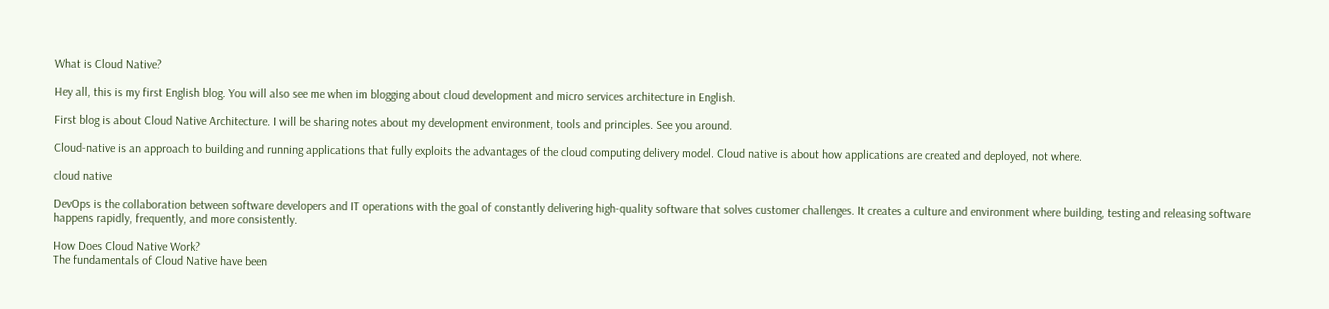What is Cloud Native?

Hey all, this is my first English blog. You will also see me when im blogging about cloud development and micro services architecture in English.

First blog is about Cloud Native Architecture. I will be sharing notes about my development environment, tools and principles. See you around.

Cloud-native is an approach to building and running applications that fully exploits the advantages of the cloud computing delivery model. Cloud native is about how applications are created and deployed, not where.

cloud native

DevOps is the collaboration between software developers and IT operations with the goal of constantly delivering high-quality software that solves customer challenges. It creates a culture and environment where building, testing and releasing software happens rapidly, frequently, and more consistently.

How Does Cloud Native Work?
The fundamentals of Cloud Native have been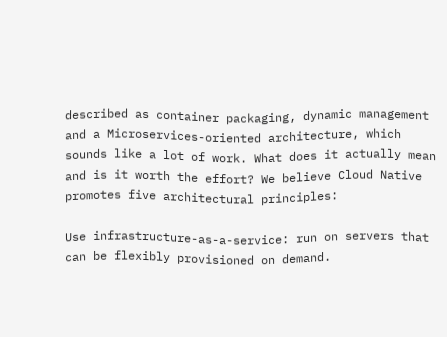described as container packaging, dynamic management and a Microservices-oriented architecture, which sounds like a lot of work. What does it actually mean and is it worth the effort? We believe Cloud Native promotes five architectural principles:

Use infrastructure-as-a-service: run on servers that can be flexibly provisioned on demand.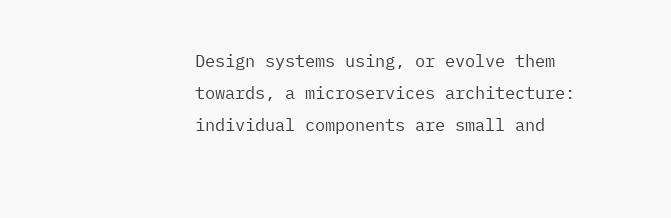Design systems using, or evolve them towards, a microservices architecture: individual components are small and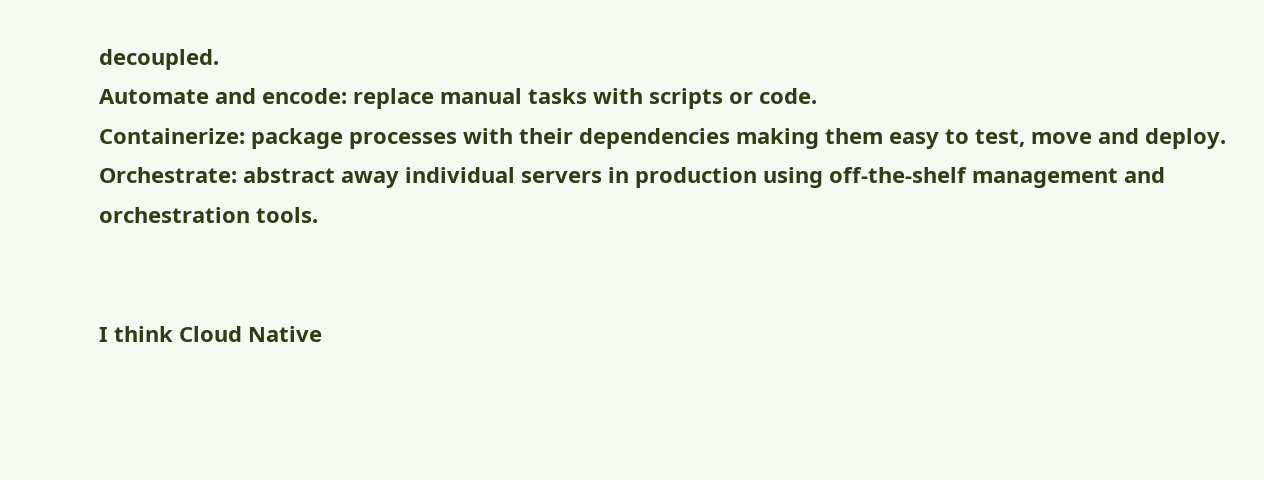decoupled.
Automate and encode: replace manual tasks with scripts or code.
Containerize: package processes with their dependencies making them easy to test, move and deploy.
Orchestrate: abstract away individual servers in production using off-the-shelf management and orchestration tools.


I think Cloud Native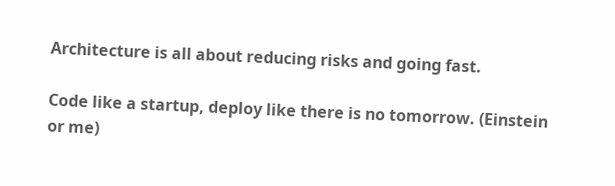Architecture is all about reducing risks and going fast.

Code like a startup, deploy like there is no tomorrow. (Einstein or me)